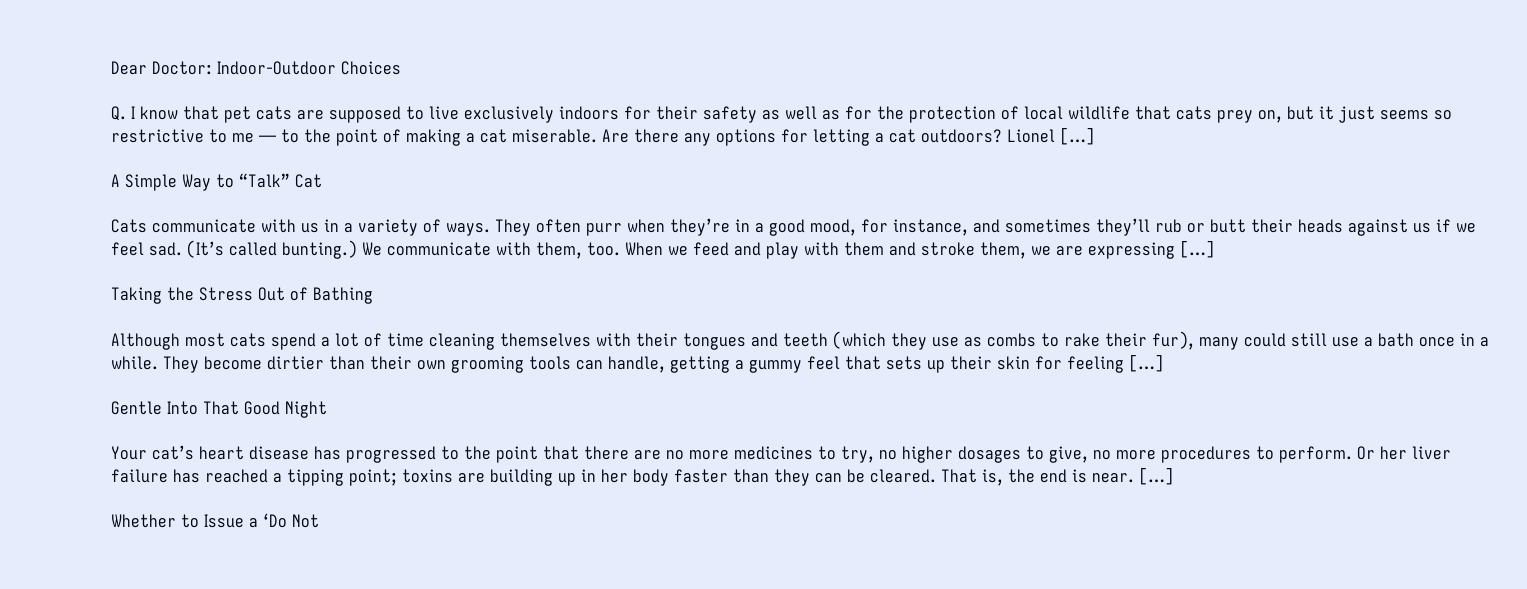Dear Doctor: Indoor-Outdoor Choices

Q. I know that pet cats are supposed to live exclusively indoors for their safety as well as for the protection of local wildlife that cats prey on, but it just seems so restrictive to me — to the point of making a cat miserable. Are there any options for letting a cat outdoors? Lionel […]

A Simple Way to “Talk” Cat

Cats communicate with us in a variety of ways. They often purr when they’re in a good mood, for instance, and sometimes they’ll rub or butt their heads against us if we feel sad. (It’s called bunting.) We communicate with them, too. When we feed and play with them and stroke them, we are expressing […]

Taking the Stress Out of Bathing

Although most cats spend a lot of time cleaning themselves with their tongues and teeth (which they use as combs to rake their fur), many could still use a bath once in a while. They become dirtier than their own grooming tools can handle, getting a gummy feel that sets up their skin for feeling […]

Gentle Into That Good Night

Your cat’s heart disease has progressed to the point that there are no more medicines to try, no higher dosages to give, no more procedures to perform. Or her liver failure has reached a tipping point; toxins are building up in her body faster than they can be cleared. That is, the end is near. […]

Whether to Issue a ‘Do Not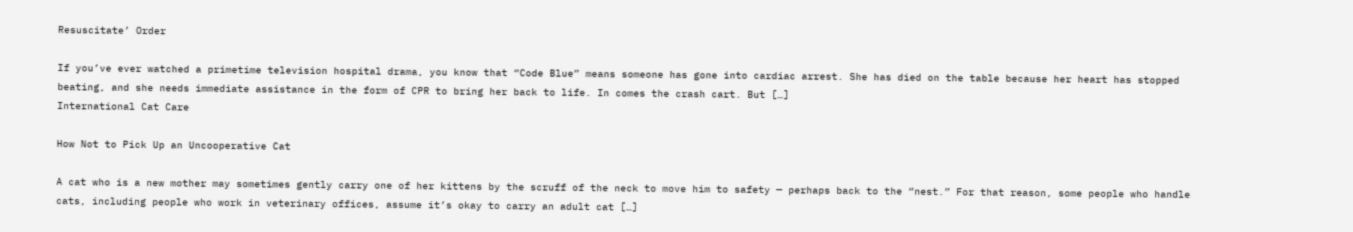Resuscitate’ Order

If you’ve ever watched a primetime television hospital drama, you know that “Code Blue” means someone has gone into cardiac arrest. She has died on the table because her heart has stopped beating, and she needs immediate assistance in the form of CPR to bring her back to life. In comes the crash cart. But […]
International Cat Care

How Not to Pick Up an Uncooperative Cat

A cat who is a new mother may sometimes gently carry one of her kittens by the scruff of the neck to move him to safety — perhaps back to the “nest.” For that reason, some people who handle cats, including people who work in veterinary offices, assume it’s okay to carry an adult cat […]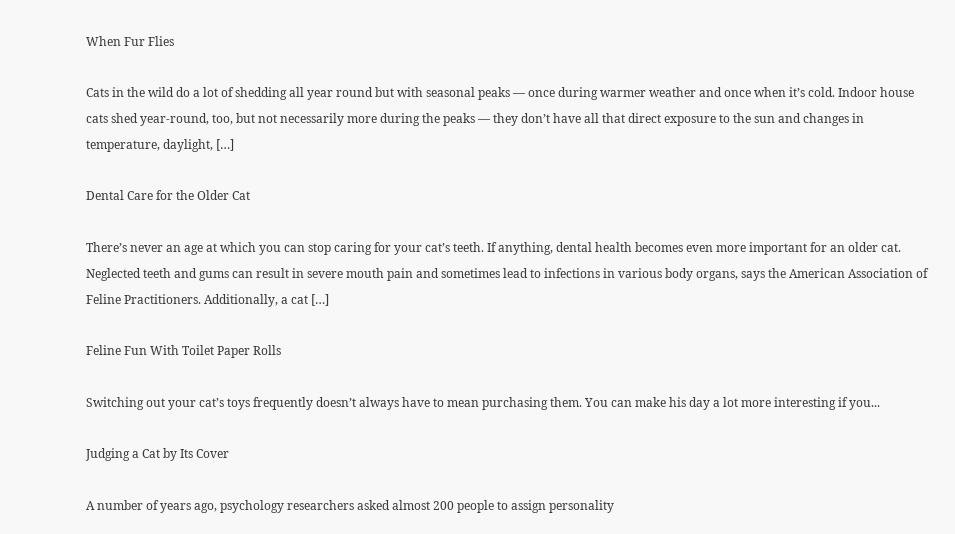When Fur Flies

Cats in the wild do a lot of shedding all year round but with seasonal peaks — once during warmer weather and once when it’s cold. Indoor house cats shed year-round, too, but not necessarily more during the peaks — they don’t have all that direct exposure to the sun and changes in temperature, daylight, […]

Dental Care for the Older Cat

There’s never an age at which you can stop caring for your cat’s teeth. If anything, dental health becomes even more important for an older cat. Neglected teeth and gums can result in severe mouth pain and sometimes lead to infections in various body organs, says the American Association of Feline Practitioners. Additionally, a cat […]

Feline Fun With Toilet Paper Rolls

Switching out your cat’s toys frequently doesn’t always have to mean purchasing them. You can make his day a lot more interesting if you...

Judging a Cat by Its Cover

A number of years ago, psychology researchers asked almost 200 people to assign personality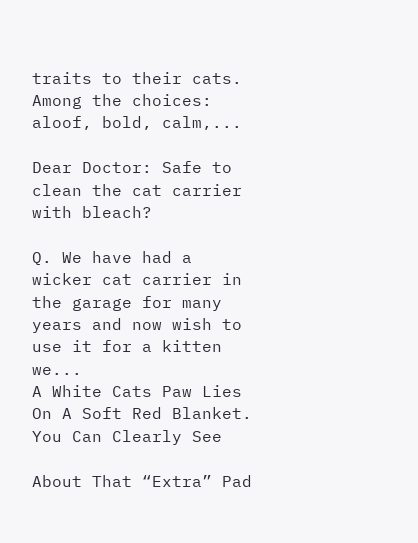traits to their cats. Among the choices: aloof, bold, calm,...

Dear Doctor: Safe to clean the cat carrier with bleach?

Q. We have had a wicker cat carrier in the garage for many years and now wish to use it for a kitten we...
A White Cats Paw Lies On A Soft Red Blanket. You Can Clearly See

About That “Extra” Pad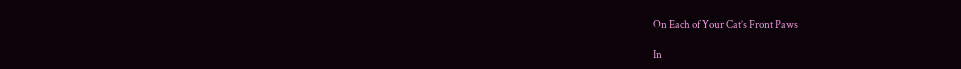On Each of Your Cat’s Front Paws

In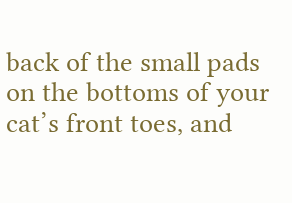back of the small pads on the bottoms of your cat’s front toes, and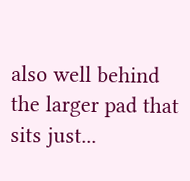also well behind the larger pad that sits just...